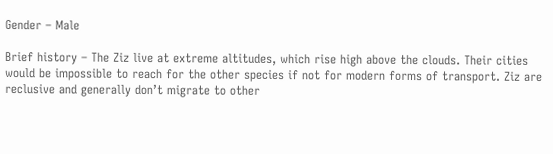Gender – Male

Brief history – The Ziz live at extreme altitudes, which rise high above the clouds. Their cities would be impossible to reach for the other species if not for modern forms of transport. Ziz are reclusive and generally don’t migrate to other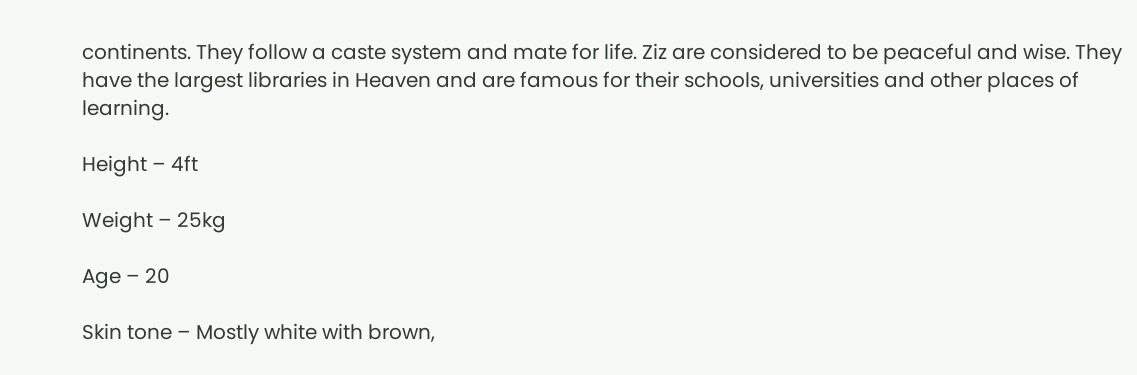continents. They follow a caste system and mate for life. Ziz are considered to be peaceful and wise. They have the largest libraries in Heaven and are famous for their schools, universities and other places of learning.

Height – 4ft

Weight – 25kg

Age – 20

Skin tone – Mostly white with brown,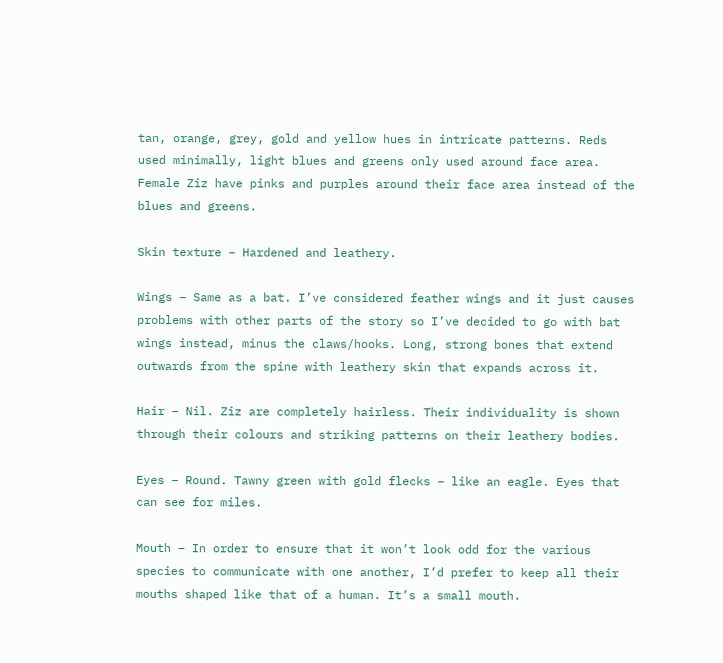tan, orange, grey, gold and yellow hues in intricate patterns. Reds used minimally, light blues and greens only used around face area. Female Ziz have pinks and purples around their face area instead of the blues and greens.

Skin texture – Hardened and leathery.

Wings – Same as a bat. I’ve considered feather wings and it just causes problems with other parts of the story so I’ve decided to go with bat wings instead, minus the claws/hooks. Long, strong bones that extend outwards from the spine with leathery skin that expands across it.

Hair – Nil. Ziz are completely hairless. Their individuality is shown through their colours and striking patterns on their leathery bodies.

Eyes – Round. Tawny green with gold flecks – like an eagle. Eyes that can see for miles.

Mouth – In order to ensure that it won’t look odd for the various species to communicate with one another, I’d prefer to keep all their mouths shaped like that of a human. It’s a small mouth.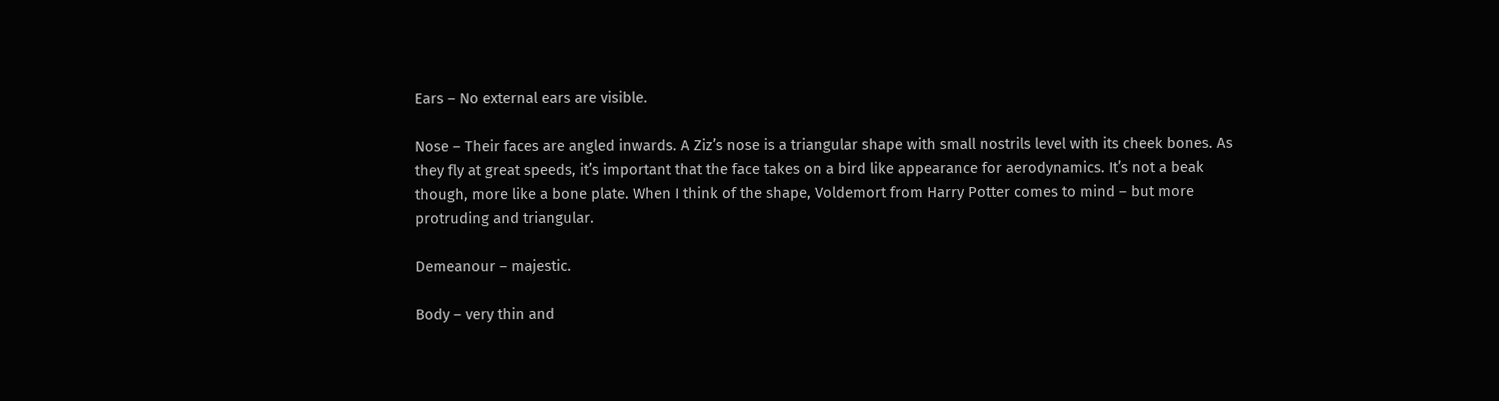Ears – No external ears are visible.

Nose – Their faces are angled inwards. A Ziz’s nose is a triangular shape with small nostrils level with its cheek bones. As they fly at great speeds, it’s important that the face takes on a bird like appearance for aerodynamics. It’s not a beak though, more like a bone plate. When I think of the shape, Voldemort from Harry Potter comes to mind – but more protruding and triangular.

Demeanour – majestic.

Body – very thin and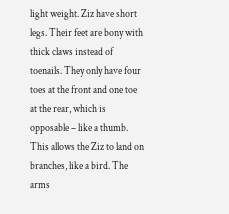light weight. Ziz have short legs. Their feet are bony with thick claws instead of toenails. They only have four toes at the front and one toe at the rear, which is opposable – like a thumb. This allows the Ziz to land on branches, like a bird. The arms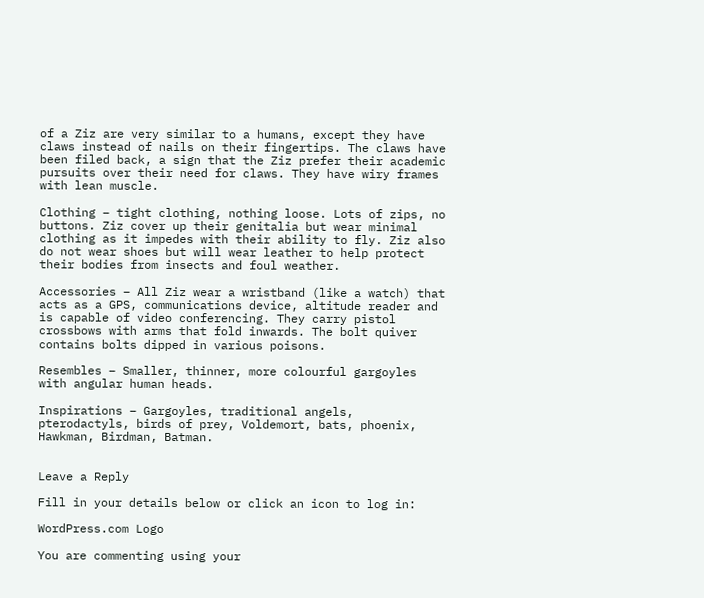of a Ziz are very similar to a humans, except they have claws instead of nails on their fingertips. The claws have been filed back, a sign that the Ziz prefer their academic pursuits over their need for claws. They have wiry frames with lean muscle.

Clothing – tight clothing, nothing loose. Lots of zips, no buttons. Ziz cover up their genitalia but wear minimal clothing as it impedes with their ability to fly. Ziz also do not wear shoes but will wear leather to help protect their bodies from insects and foul weather.

Accessories – All Ziz wear a wristband (like a watch) that acts as a GPS, communications device, altitude reader and is capable of video conferencing. They carry pistol crossbows with arms that fold inwards. The bolt quiver contains bolts dipped in various poisons.

Resembles – Smaller, thinner, more colourful gargoyles with angular human heads.

Inspirations – Gargoyles, traditional angels, pterodactyls, birds of prey, Voldemort, bats, phoenix, Hawkman, Birdman, Batman.


Leave a Reply

Fill in your details below or click an icon to log in:

WordPress.com Logo

You are commenting using your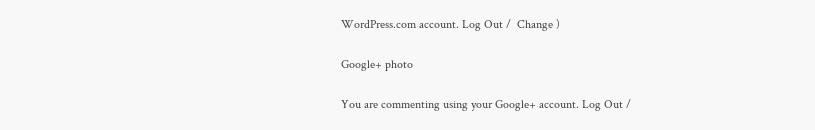WordPress.com account. Log Out /  Change )

Google+ photo

You are commenting using your Google+ account. Log Out /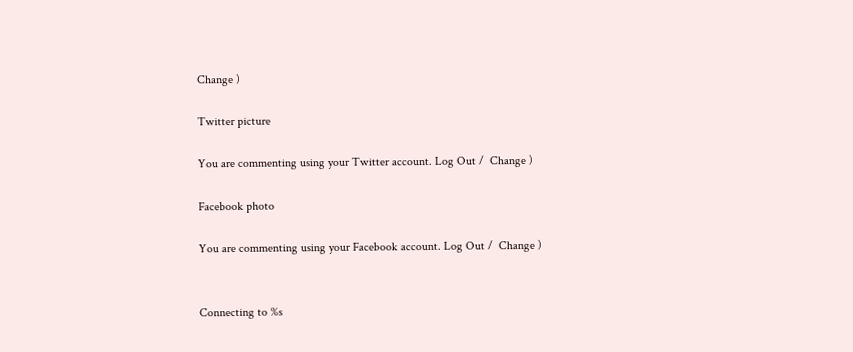Change )

Twitter picture

You are commenting using your Twitter account. Log Out /  Change )

Facebook photo

You are commenting using your Facebook account. Log Out /  Change )


Connecting to %s